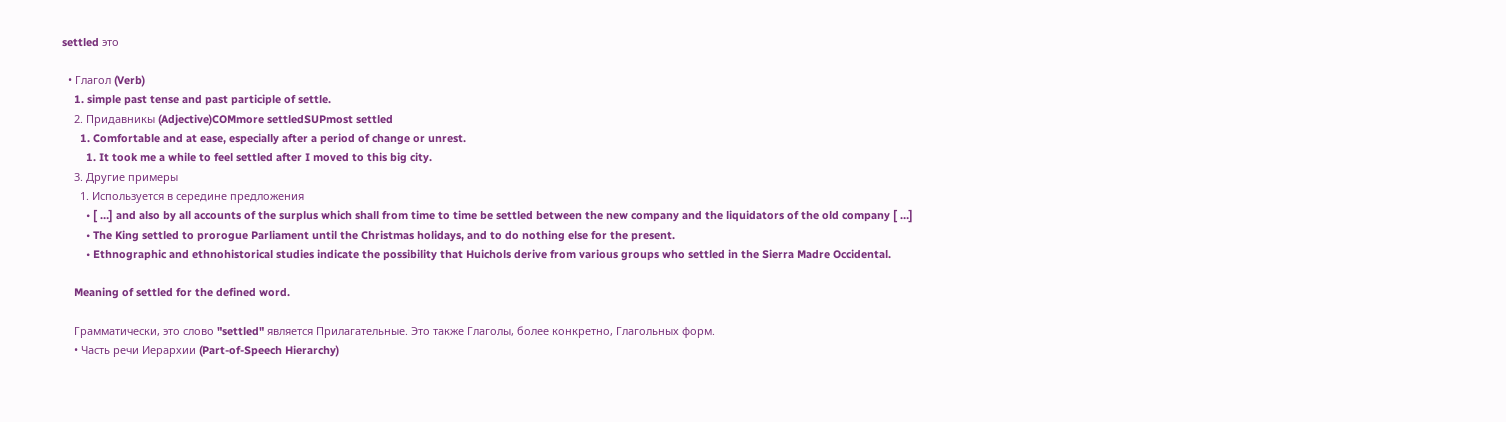settled это

  • Глагол (Verb)
    1. simple past tense and past participle of settle.
    2. Придавникы (Adjective)COMmore settledSUPmost settled
      1. Comfortable and at ease, especially after a period of change or unrest.
        1. It took me a while to feel settled after I moved to this big city.
    3. Другие примеры
      1. Используется в середине предложения
        • [ …] and also by all accounts of the surplus which shall from time to time be settled between the new company and the liquidators of the old company [ …]
        • The King settled to prorogue Parliament until the Christmas holidays, and to do nothing else for the present.
        • Ethnographic and ethnohistorical studies indicate the possibility that Huichols derive from various groups who settled in the Sierra Madre Occidental.

    Meaning of settled for the defined word.

    Грамматически, это слово "settled" является Прилагательные. Это также Глаголы, более конкретно, Глагольных форм.
    • Часть речи Иерархии (Part-of-Speech Hierarchy)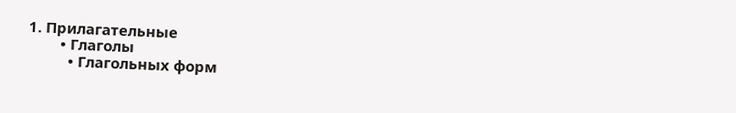1. Прилагательные
        • Глаголы
          • Глагольных форм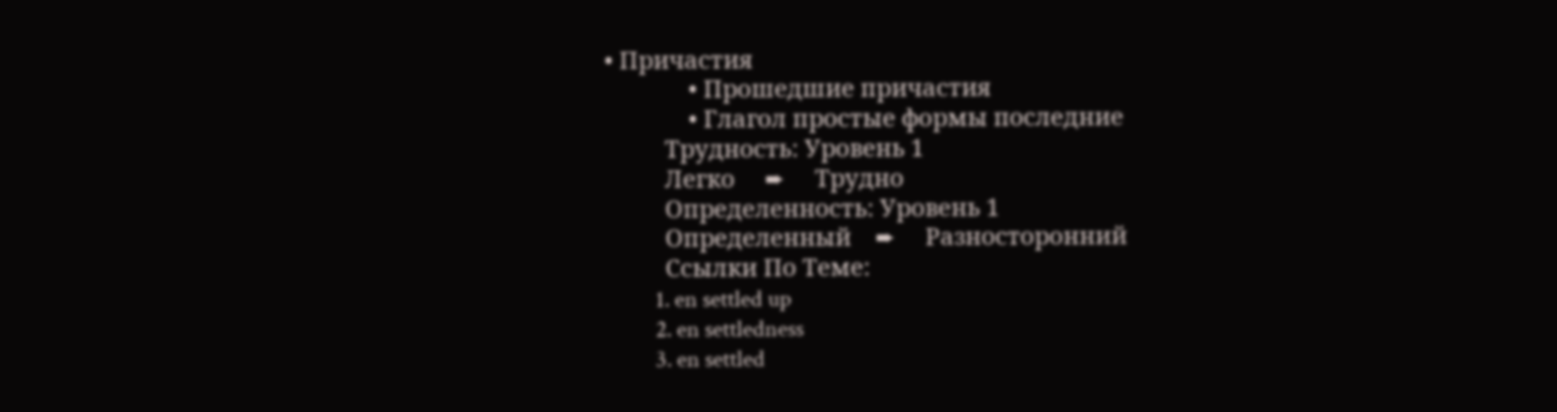• Причастия
              • Прошедшие причастия
              • Глагол простые формы последние
          Трудность: Уровень 1
          Легко     ➨     Трудно
          Определенность: Уровень 1
          Определенный    ➨     Разносторонний
          Ссылки По Теме:
          1. en settled up
          2. en settledness
          3. en settled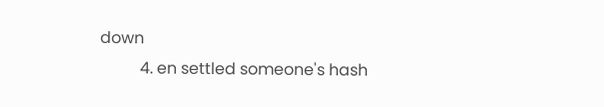down
          4. en settled someone's hash